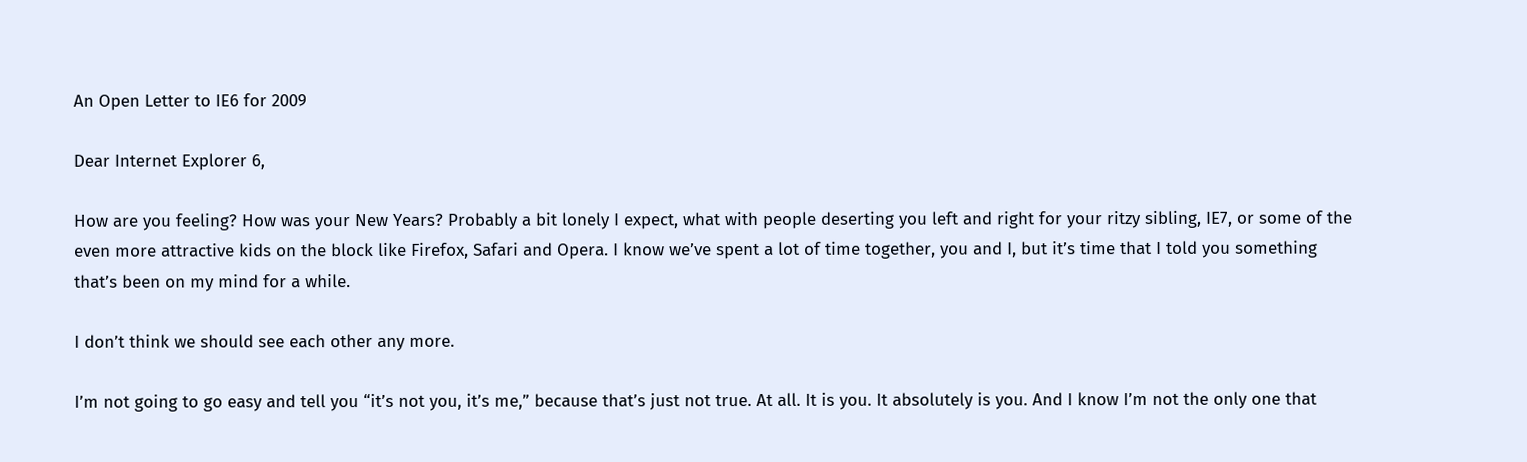An Open Letter to IE6 for 2009

Dear Internet Explorer 6,

How are you feeling? How was your New Years? Probably a bit lonely I expect, what with people deserting you left and right for your ritzy sibling, IE7, or some of the even more attractive kids on the block like Firefox, Safari and Opera. I know we’ve spent a lot of time together, you and I, but it’s time that I told you something that’s been on my mind for a while.

I don’t think we should see each other any more.

I’m not going to go easy and tell you “it’s not you, it’s me,” because that’s just not true. At all. It is you. It absolutely is you. And I know I’m not the only one that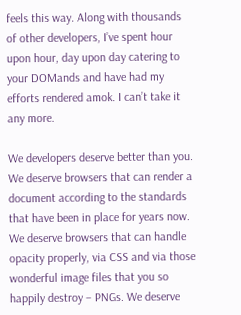feels this way. Along with thousands of other developers, I’ve spent hour upon hour, day upon day catering to your DOMands and have had my efforts rendered amok. I can’t take it any more.

We developers deserve better than you. We deserve browsers that can render a document according to the standards that have been in place for years now. We deserve browsers that can handle opacity properly, via CSS and via those wonderful image files that you so happily destroy – PNGs. We deserve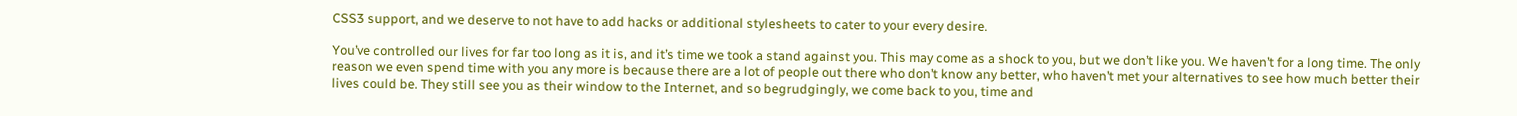CSS3 support, and we deserve to not have to add hacks or additional stylesheets to cater to your every desire.

You’ve controlled our lives for far too long as it is, and it’s time we took a stand against you. This may come as a shock to you, but we don’t like you. We haven’t for a long time. The only reason we even spend time with you any more is because there are a lot of people out there who don’t know any better, who haven’t met your alternatives to see how much better their lives could be. They still see you as their window to the Internet, and so begrudgingly, we come back to you, time and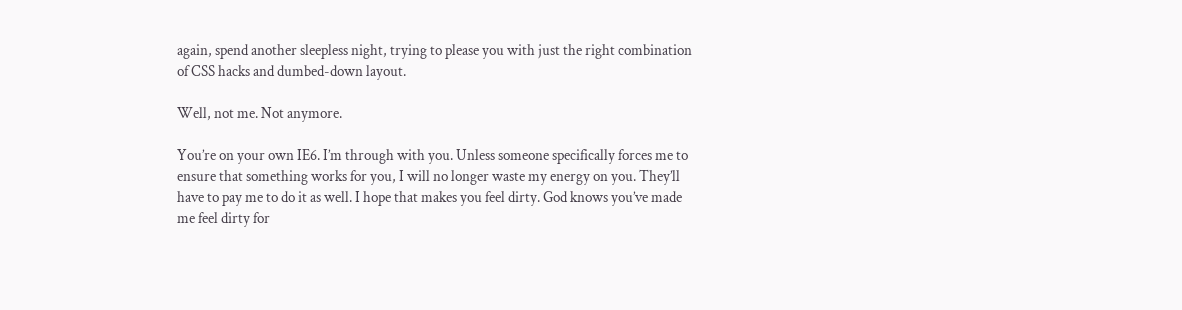again, spend another sleepless night, trying to please you with just the right combination of CSS hacks and dumbed-down layout.

Well, not me. Not anymore.

You’re on your own IE6. I’m through with you. Unless someone specifically forces me to ensure that something works for you, I will no longer waste my energy on you. They’ll have to pay me to do it as well. I hope that makes you feel dirty. God knows you’ve made me feel dirty for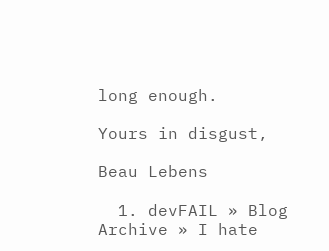long enough.

Yours in disgust,

Beau Lebens

  1. devFAIL » Blog Archive » I hate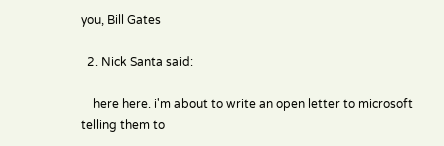you, Bill Gates

  2. Nick Santa said:

    here here. i'm about to write an open letter to microsoft telling them to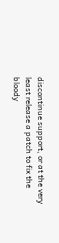discontinue support, or at the very least release a patch to fix the bloody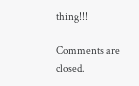thing!!!

Comments are closed.